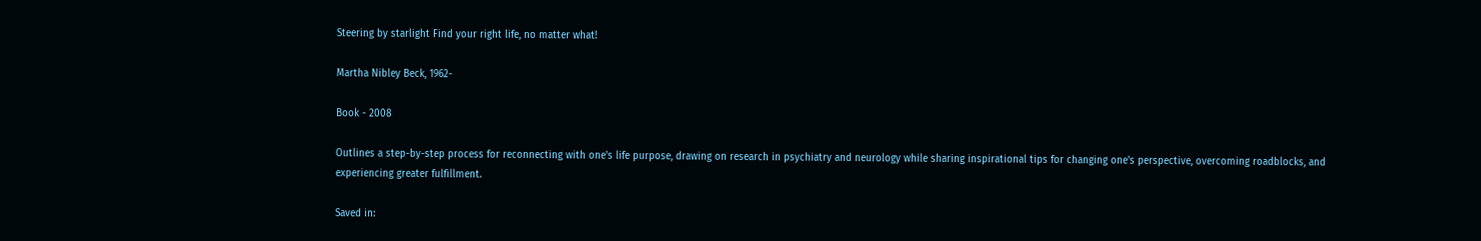Steering by starlight Find your right life, no matter what!

Martha Nibley Beck, 1962-

Book - 2008

Outlines a step-by-step process for reconnecting with one's life purpose, drawing on research in psychiatry and neurology while sharing inspirational tips for changing one's perspective, overcoming roadblocks, and experiencing greater fulfillment.

Saved in: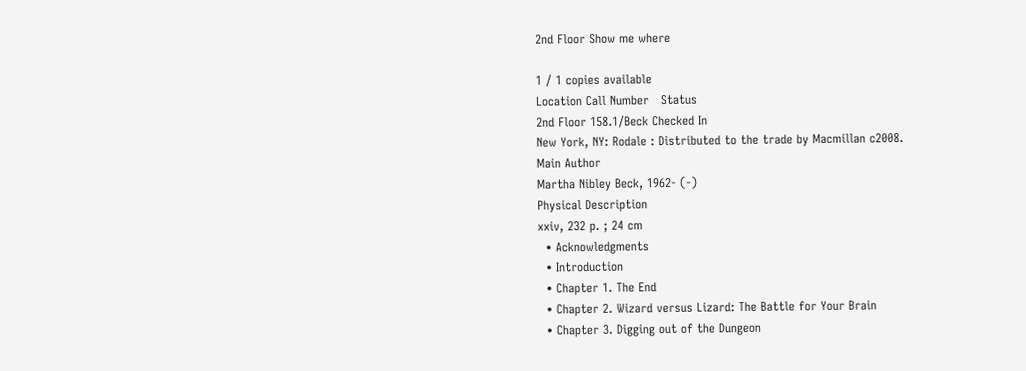2nd Floor Show me where

1 / 1 copies available
Location Call Number   Status
2nd Floor 158.1/Beck Checked In
New York, NY: Rodale : Distributed to the trade by Macmillan c2008.
Main Author
Martha Nibley Beck, 1962- (-)
Physical Description
xxiv, 232 p. ; 24 cm
  • Acknowledgments
  • Introduction
  • Chapter 1. The End
  • Chapter 2. Wizard versus Lizard: The Battle for Your Brain
  • Chapter 3. Digging out of the Dungeon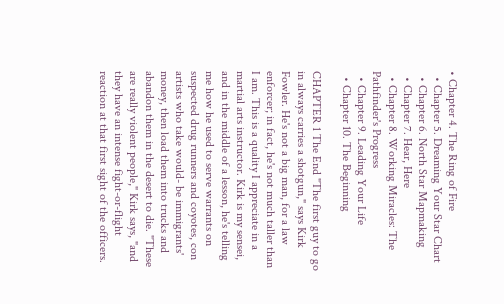• Chapter 4. The Ring of Fire
  • Chapter 5. Dreaming Your Star Chart
  • Chapter 6. North Star Mapmaking
  • Chapter 7. Hear, Here
  • Chapter 8. Working Miracles: The Pathfinder's Progress
  • Chapter 9. Leading Your Life
  • Chapter 10. The Beginning

CHAPTER 1 The End "The first guy to go in always carries a shotgun," says Kirk Fowler. He's not a big man, for a law enforcer; in fact, he's not much taller than I am. This is a quality I appreciate in a martial arts instructor. Kirk is my sensei, and in the middle of a lesson, he's telling me how he used to serve warrants on suspected drug runners and coyotes, con artists who take would- be immigrants' money, then load them into trucks and abandon them in the desert to die. "These are really violent people," Kirk says, "and they have an intense fight-or-flight reaction at that first sight of the officers.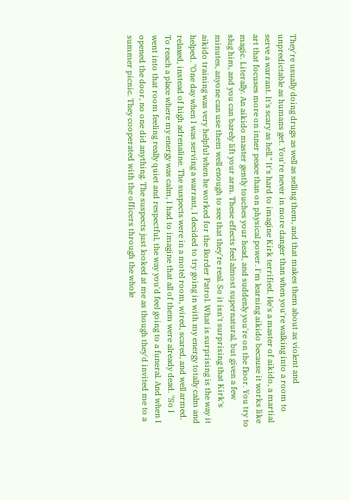They're usually doing drugs as well as selling them, and that makes them about as violent and unpredictable as humans get. You're never in more danger than when you're walking into a room to serve a warrant. It's scary as hell." It's hard to imagine Kirk terrified. He's a master of aikido, a martial art that focuses more on inner peace than on physical power. I'm learning aikido because it works like magic. Literally. An aikido master gently touches your head, and suddenly you're on the floor. You try to slug him, and you can barely lift your arm. These effects feel almost supernatural, but given a few minutes, anyone can use them well enough to see that they're real. So it isn't surprising that Kirk's aikido training was very helpful when he worked for the Border Patrol. What is surprising is the way it helped. "One day when I was serving a warrant, I decided to try going in with my energy totally calm and relaxed, instead of high adrenaline. The suspects were in a motel room, wired, scared, and well armed. To reach a place where my energy was calm, I had to imagine that all of them were already dead. "So I went into that room feeling really quiet and respectful, the way you'd feel going to a funeral. And when I opened the door, no one did anything. The suspects just looked at me as though they'd invited me to a summer picnic. They cooperated with the officers through the whole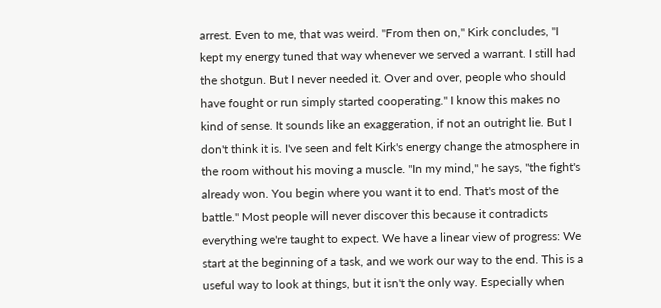arrest. Even to me, that was weird. "From then on," Kirk concludes, "I kept my energy tuned that way whenever we served a warrant. I still had the shotgun. But I never needed it. Over and over, people who should have fought or run simply started cooperating." I know this makes no kind of sense. It sounds like an exaggeration, if not an outright lie. But I don't think it is. I've seen and felt Kirk's energy change the atmosphere in the room without his moving a muscle. "In my mind," he says, "the fight's already won. You begin where you want it to end. That's most of the battle." Most people will never discover this because it contradicts everything we're taught to expect. We have a linear view of progress: We start at the beginning of a task, and we work our way to the end. This is a useful way to look at things, but it isn't the only way. Especially when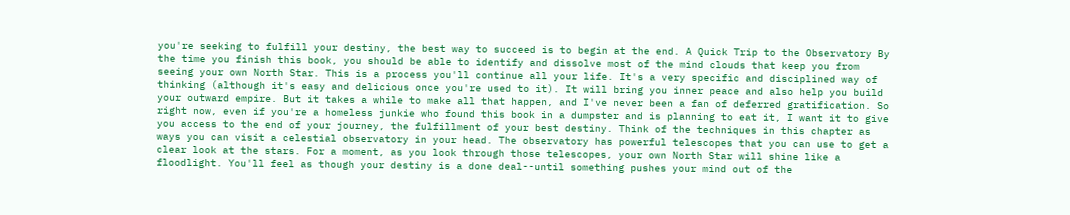you're seeking to fulfill your destiny, the best way to succeed is to begin at the end. A Quick Trip to the Observatory By the time you finish this book, you should be able to identify and dissolve most of the mind clouds that keep you from seeing your own North Star. This is a process you'll continue all your life. It's a very specific and disciplined way of thinking (although it's easy and delicious once you're used to it). It will bring you inner peace and also help you build your outward empire. But it takes a while to make all that happen, and I've never been a fan of deferred gratification. So right now, even if you're a homeless junkie who found this book in a dumpster and is planning to eat it, I want it to give you access to the end of your journey, the fulfillment of your best destiny. Think of the techniques in this chapter as ways you can visit a celestial observatory in your head. The observatory has powerful telescopes that you can use to get a clear look at the stars. For a moment, as you look through those telescopes, your own North Star will shine like a floodlight. You'll feel as though your destiny is a done deal--until something pushes your mind out of the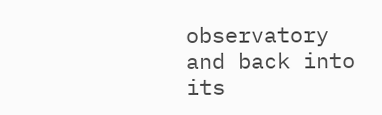observatory and back into its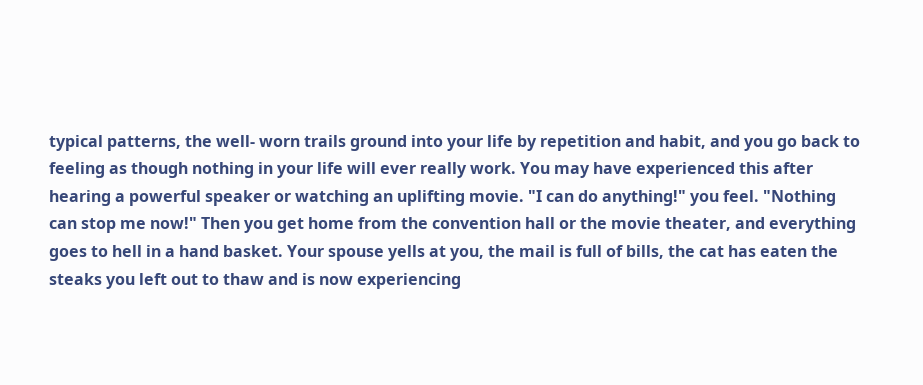typical patterns, the well- worn trails ground into your life by repetition and habit, and you go back to feeling as though nothing in your life will ever really work. You may have experienced this after hearing a powerful speaker or watching an uplifting movie. "I can do anything!" you feel. "Nothing can stop me now!" Then you get home from the convention hall or the movie theater, and everything goes to hell in a hand basket. Your spouse yells at you, the mail is full of bills, the cat has eaten the steaks you left out to thaw and is now experiencing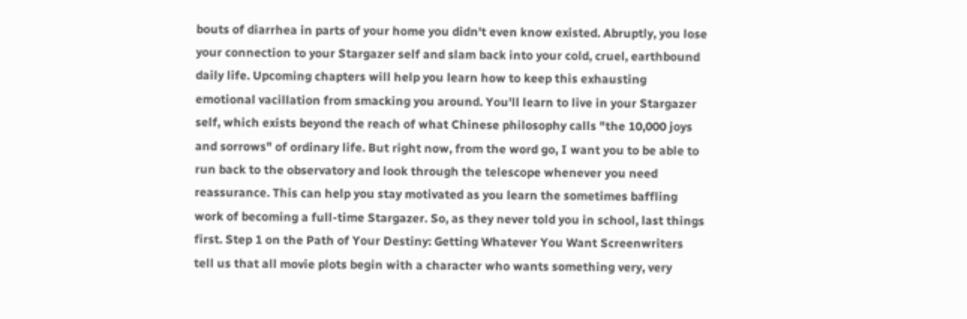bouts of diarrhea in parts of your home you didn't even know existed. Abruptly, you lose your connection to your Stargazer self and slam back into your cold, cruel, earthbound daily life. Upcoming chapters will help you learn how to keep this exhausting emotional vacillation from smacking you around. You'll learn to live in your Stargazer self, which exists beyond the reach of what Chinese philosophy calls "the 10,000 joys and sorrows" of ordinary life. But right now, from the word go, I want you to be able to run back to the observatory and look through the telescope whenever you need reassurance. This can help you stay motivated as you learn the sometimes baffling work of becoming a full-time Stargazer. So, as they never told you in school, last things first. Step 1 on the Path of Your Destiny: Getting Whatever You Want Screenwriters tell us that all movie plots begin with a character who wants something very, very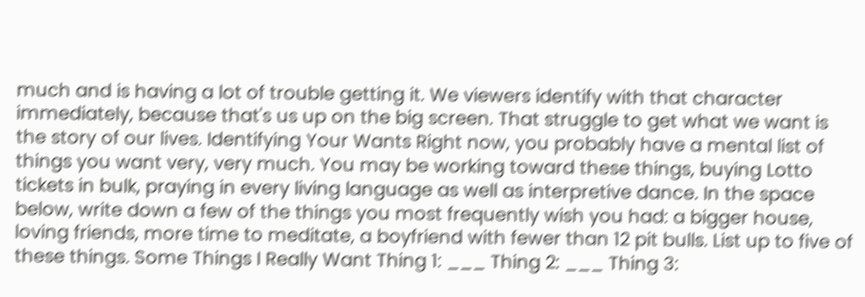much and is having a lot of trouble getting it. We viewers identify with that character immediately, because that's us up on the big screen. That struggle to get what we want is the story of our lives. Identifying Your Wants Right now, you probably have a mental list of things you want very, very much. You may be working toward these things, buying Lotto tickets in bulk, praying in every living language as well as interpretive dance. In the space below, write down a few of the things you most frequently wish you had: a bigger house, loving friends, more time to meditate, a boyfriend with fewer than 12 pit bulls. List up to five of these things. Some Things I Really Want Thing 1: ___ Thing 2: ___ Thing 3: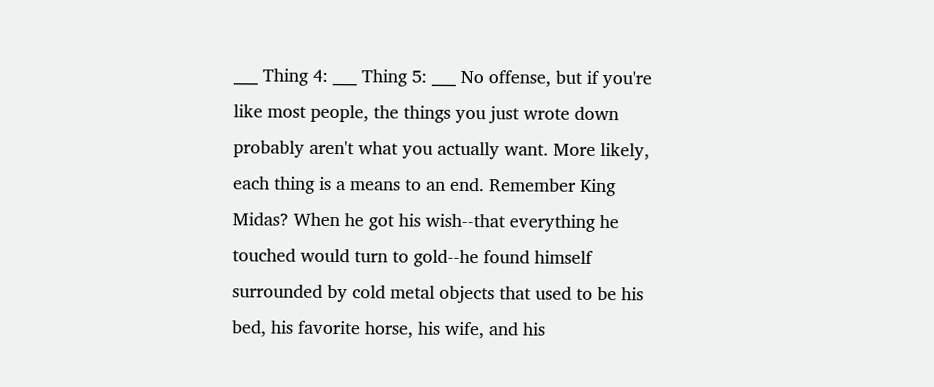___ Thing 4: ___ Thing 5: ___ No offense, but if you're like most people, the things you just wrote down probably aren't what you actually want. More likely, each thing is a means to an end. Remember King Midas? When he got his wish--that everything he touched would turn to gold--he found himself surrounded by cold metal objects that used to be his bed, his favorite horse, his wife, and his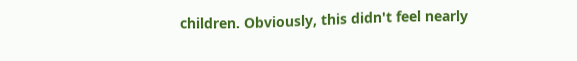children. Obviously, this didn't feel nearly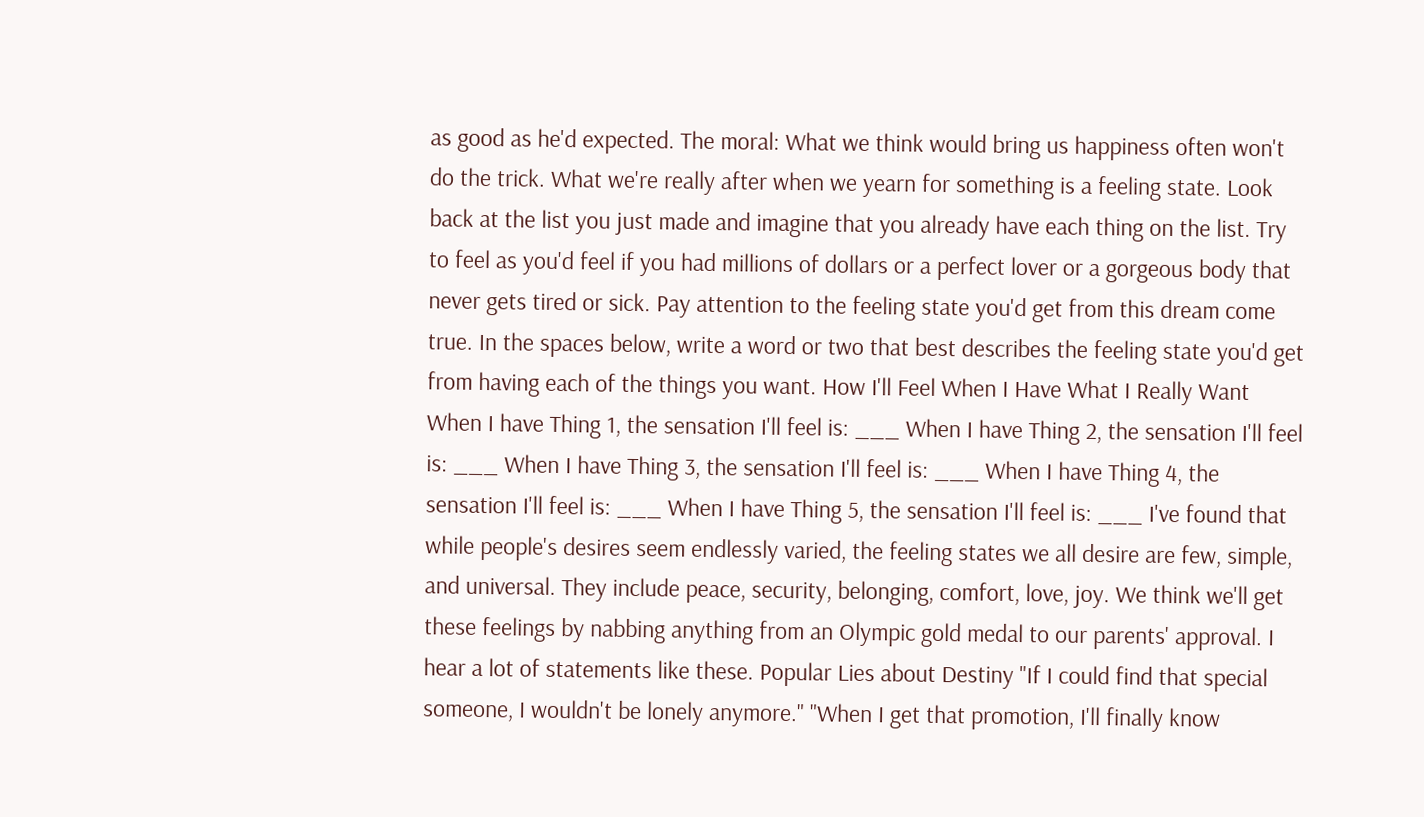as good as he'd expected. The moral: What we think would bring us happiness often won't do the trick. What we're really after when we yearn for something is a feeling state. Look back at the list you just made and imagine that you already have each thing on the list. Try to feel as you'd feel if you had millions of dollars or a perfect lover or a gorgeous body that never gets tired or sick. Pay attention to the feeling state you'd get from this dream come true. In the spaces below, write a word or two that best describes the feeling state you'd get from having each of the things you want. How I'll Feel When I Have What I Really Want When I have Thing 1, the sensation I'll feel is: ___ When I have Thing 2, the sensation I'll feel is: ___ When I have Thing 3, the sensation I'll feel is: ___ When I have Thing 4, the sensation I'll feel is: ___ When I have Thing 5, the sensation I'll feel is: ___ I've found that while people's desires seem endlessly varied, the feeling states we all desire are few, simple, and universal. They include peace, security, belonging, comfort, love, joy. We think we'll get these feelings by nabbing anything from an Olympic gold medal to our parents' approval. I hear a lot of statements like these. Popular Lies about Destiny "If I could find that special someone, I wouldn't be lonely anymore." "When I get that promotion, I'll finally know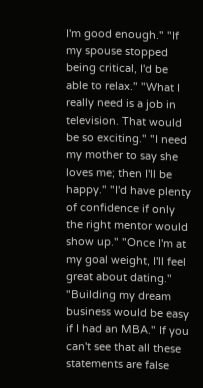I'm good enough." "If my spouse stopped being critical, I'd be able to relax." "What I really need is a job in television. That would be so exciting." "I need my mother to say she loves me; then I'll be happy." "I'd have plenty of confidence if only the right mentor would show up." "Once I'm at my goal weight, I'll feel great about dating." "Building my dream business would be easy if I had an MBA." If you can't see that all these statements are false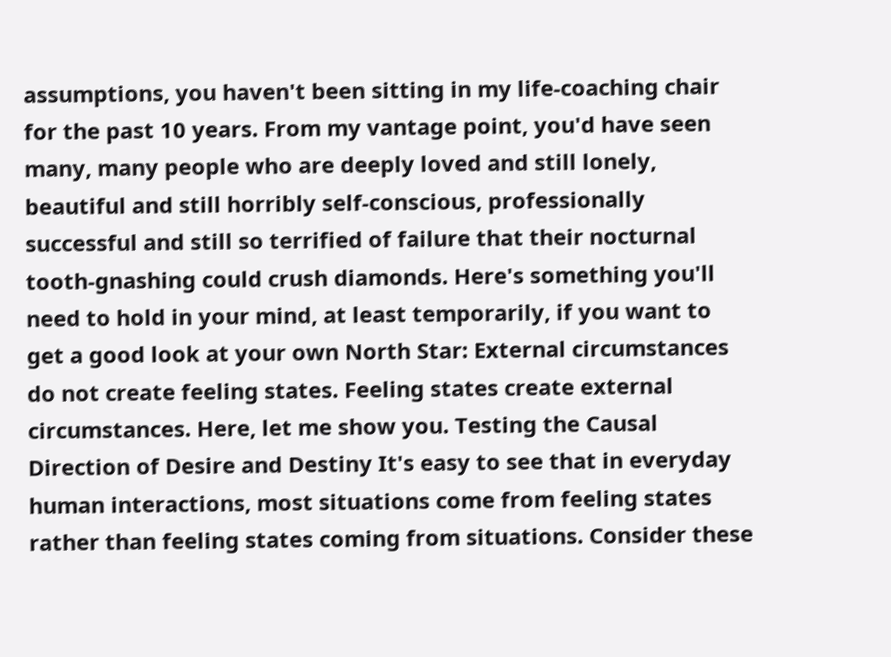assumptions, you haven't been sitting in my life-coaching chair for the past 10 years. From my vantage point, you'd have seen many, many people who are deeply loved and still lonely, beautiful and still horribly self-conscious, professionally successful and still so terrified of failure that their nocturnal tooth-gnashing could crush diamonds. Here's something you'll need to hold in your mind, at least temporarily, if you want to get a good look at your own North Star: External circumstances do not create feeling states. Feeling states create external circumstances. Here, let me show you. Testing the Causal Direction of Desire and Destiny It's easy to see that in everyday human interactions, most situations come from feeling states rather than feeling states coming from situations. Consider these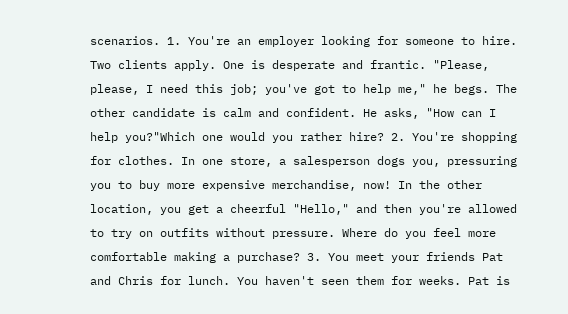scenarios. 1. You're an employer looking for someone to hire. Two clients apply. One is desperate and frantic. "Please, please, I need this job; you've got to help me," he begs. The other candidate is calm and confident. He asks, "How can I help you?"Which one would you rather hire? 2. You're shopping for clothes. In one store, a salesperson dogs you, pressuring you to buy more expensive merchandise, now! In the other location, you get a cheerful "Hello," and then you're allowed to try on outfits without pressure. Where do you feel more comfortable making a purchase? 3. You meet your friends Pat and Chris for lunch. You haven't seen them for weeks. Pat is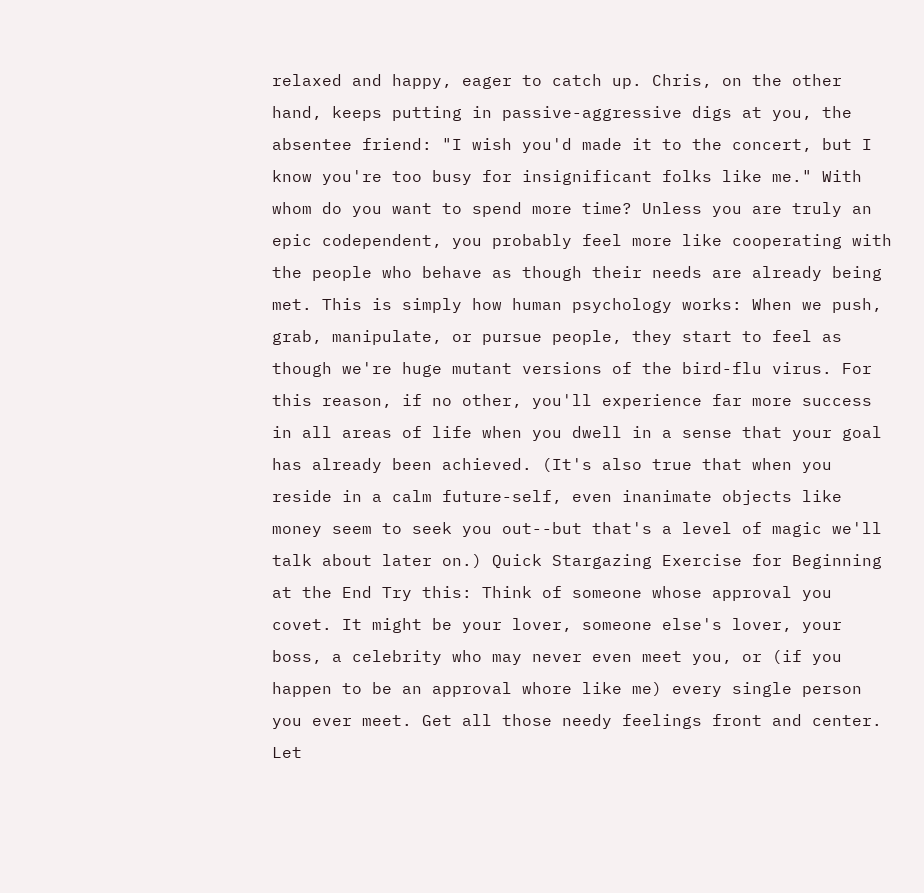relaxed and happy, eager to catch up. Chris, on the other hand, keeps putting in passive-aggressive digs at you, the absentee friend: "I wish you'd made it to the concert, but I know you're too busy for insignificant folks like me." With whom do you want to spend more time? Unless you are truly an epic codependent, you probably feel more like cooperating with the people who behave as though their needs are already being met. This is simply how human psychology works: When we push, grab, manipulate, or pursue people, they start to feel as though we're huge mutant versions of the bird-flu virus. For this reason, if no other, you'll experience far more success in all areas of life when you dwell in a sense that your goal has already been achieved. (It's also true that when you reside in a calm future-self, even inanimate objects like money seem to seek you out--but that's a level of magic we'll talk about later on.) Quick Stargazing Exercise for Beginning at the End Try this: Think of someone whose approval you covet. It might be your lover, someone else's lover, your boss, a celebrity who may never even meet you, or (if you happen to be an approval whore like me) every single person you ever meet. Get all those needy feelings front and center. Let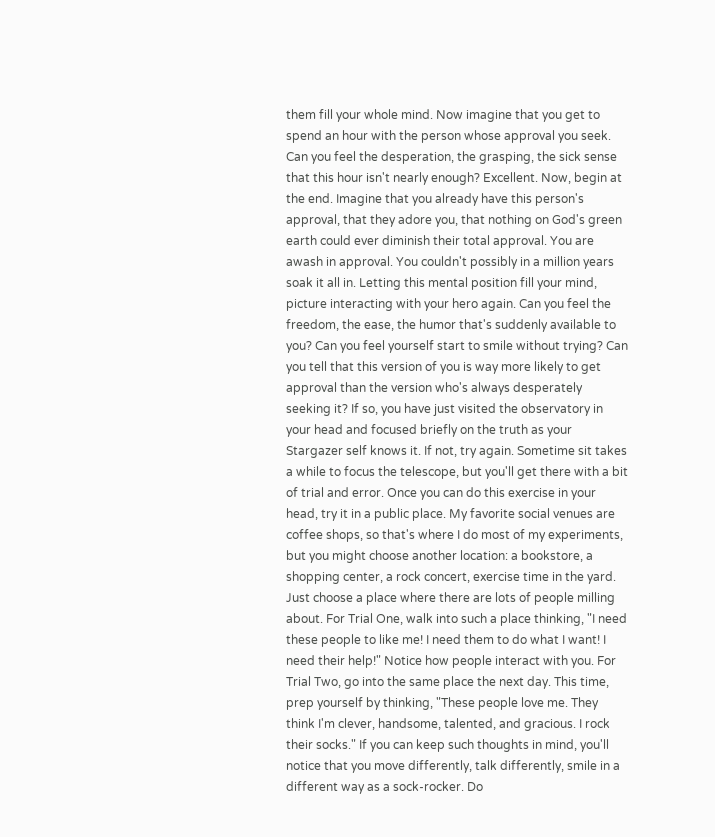them fill your whole mind. Now imagine that you get to spend an hour with the person whose approval you seek. Can you feel the desperation, the grasping, the sick sense that this hour isn't nearly enough? Excellent. Now, begin at the end. Imagine that you already have this person's approval, that they adore you, that nothing on God's green earth could ever diminish their total approval. You are awash in approval. You couldn't possibly in a million years soak it all in. Letting this mental position fill your mind, picture interacting with your hero again. Can you feel the freedom, the ease, the humor that's suddenly available to you? Can you feel yourself start to smile without trying? Can you tell that this version of you is way more likely to get approval than the version who's always desperately seeking it? If so, you have just visited the observatory in your head and focused briefly on the truth as your Stargazer self knows it. If not, try again. Sometime sit takes a while to focus the telescope, but you'll get there with a bit of trial and error. Once you can do this exercise in your head, try it in a public place. My favorite social venues are coffee shops, so that's where I do most of my experiments, but you might choose another location: a bookstore, a shopping center, a rock concert, exercise time in the yard. Just choose a place where there are lots of people milling about. For Trial One, walk into such a place thinking, "I need these people to like me! I need them to do what I want! I need their help!" Notice how people interact with you. For Trial Two, go into the same place the next day. This time, prep yourself by thinking, "These people love me. They think I'm clever, handsome, talented, and gracious. I rock their socks." If you can keep such thoughts in mind, you'll notice that you move differently, talk differently, smile in a different way as a sock-rocker. Do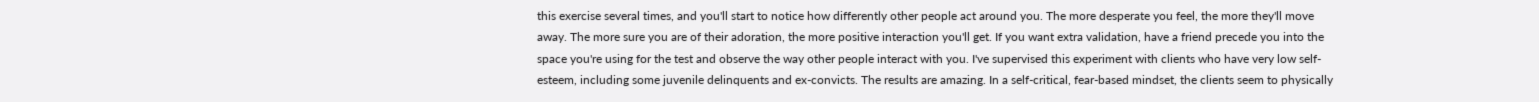this exercise several times, and you'll start to notice how differently other people act around you. The more desperate you feel, the more they'll move away. The more sure you are of their adoration, the more positive interaction you'll get. If you want extra validation, have a friend precede you into the space you're using for the test and observe the way other people interact with you. I've supervised this experiment with clients who have very low self-esteem, including some juvenile delinquents and ex-convicts. The results are amazing. In a self-critical, fear-based mindset, the clients seem to physically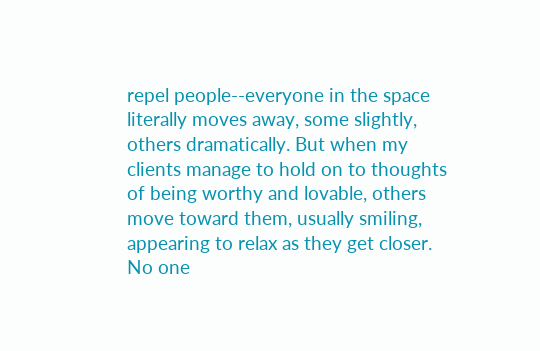repel people--everyone in the space literally moves away, some slightly, others dramatically. But when my clients manage to hold on to thoughts of being worthy and lovable, others move toward them, usually smiling, appearing to relax as they get closer. No one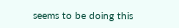seems to be doing this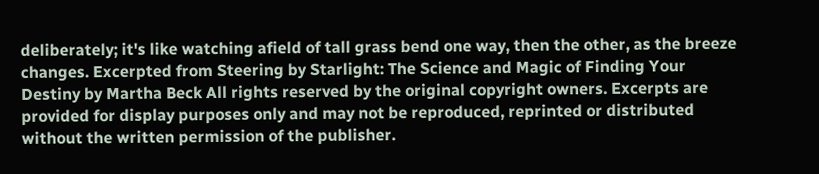deliberately; it's like watching afield of tall grass bend one way, then the other, as the breeze changes. Excerpted from Steering by Starlight: The Science and Magic of Finding Your Destiny by Martha Beck All rights reserved by the original copyright owners. Excerpts are provided for display purposes only and may not be reproduced, reprinted or distributed without the written permission of the publisher.